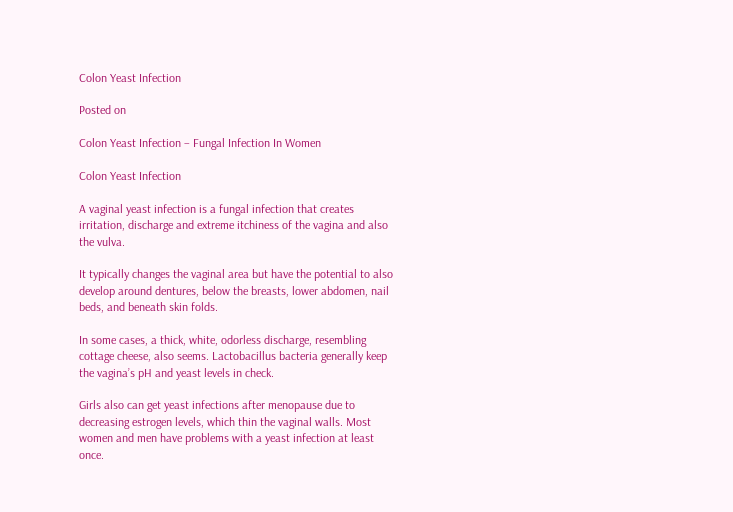Colon Yeast Infection

Posted on

Colon Yeast Infection – Fungal Infection In Women

Colon Yeast Infection

A vaginal yeast infection is a fungal infection that creates irritation, discharge and extreme itchiness of the vagina and also the vulva.

It typically changes the vaginal area but have the potential to also develop around dentures, below the breasts, lower abdomen, nail beds, and beneath skin folds.

In some cases, a thick, white, odorless discharge, resembling cottage cheese, also seems. Lactobacillus bacteria generally keep the vagina’s pH and yeast levels in check.

Girls also can get yeast infections after menopause due to decreasing estrogen levels, which thin the vaginal walls. Most women and men have problems with a yeast infection at least once.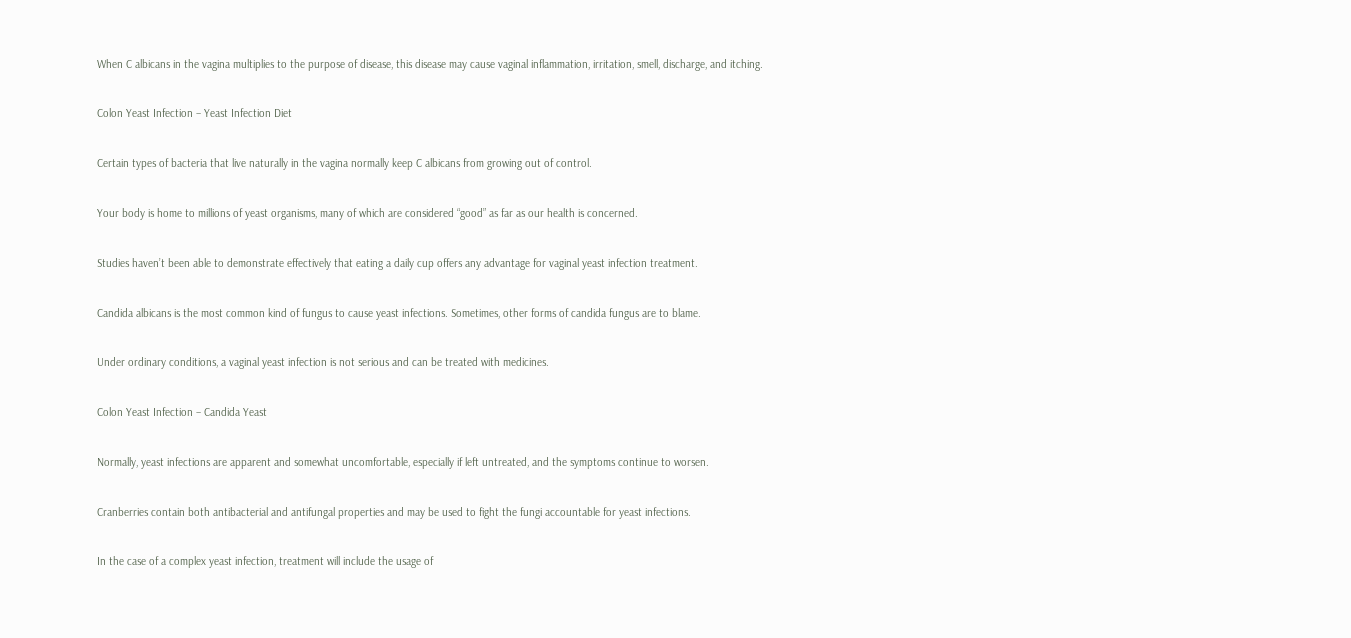When C albicans in the vagina multiplies to the purpose of disease, this disease may cause vaginal inflammation, irritation, smell, discharge, and itching.

Colon Yeast Infection – Yeast Infection Diet

Certain types of bacteria that live naturally in the vagina normally keep C albicans from growing out of control.

Your body is home to millions of yeast organisms, many of which are considered “good” as far as our health is concerned.

Studies haven’t been able to demonstrate effectively that eating a daily cup offers any advantage for vaginal yeast infection treatment.

Candida albicans is the most common kind of fungus to cause yeast infections. Sometimes, other forms of candida fungus are to blame.

Under ordinary conditions, a vaginal yeast infection is not serious and can be treated with medicines.

Colon Yeast Infection – Candida Yeast

Normally, yeast infections are apparent and somewhat uncomfortable, especially if left untreated, and the symptoms continue to worsen.

Cranberries contain both antibacterial and antifungal properties and may be used to fight the fungi accountable for yeast infections.

In the case of a complex yeast infection, treatment will include the usage of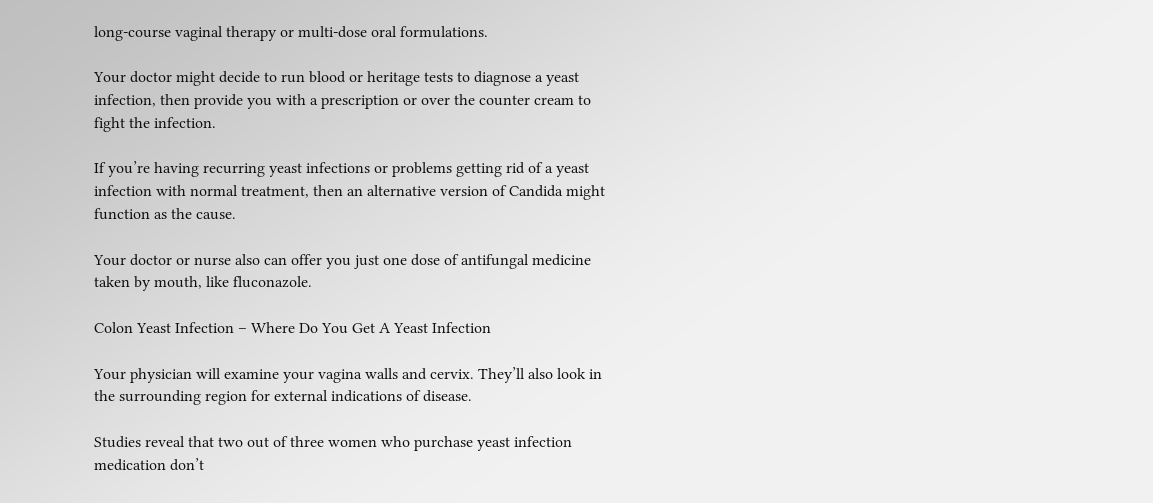long-course vaginal therapy or multi-dose oral formulations.

Your doctor might decide to run blood or heritage tests to diagnose a yeast infection, then provide you with a prescription or over the counter cream to fight the infection.

If you’re having recurring yeast infections or problems getting rid of a yeast infection with normal treatment, then an alternative version of Candida might function as the cause.

Your doctor or nurse also can offer you just one dose of antifungal medicine taken by mouth, like fluconazole.

Colon Yeast Infection – Where Do You Get A Yeast Infection

Your physician will examine your vagina walls and cervix. They’ll also look in the surrounding region for external indications of disease.

Studies reveal that two out of three women who purchase yeast infection medication don’t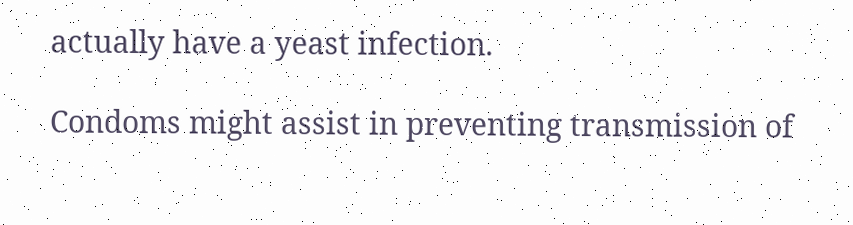actually have a yeast infection.

Condoms might assist in preventing transmission of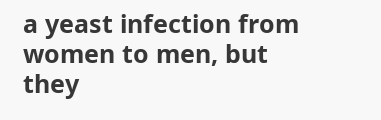a yeast infection from women to men, but they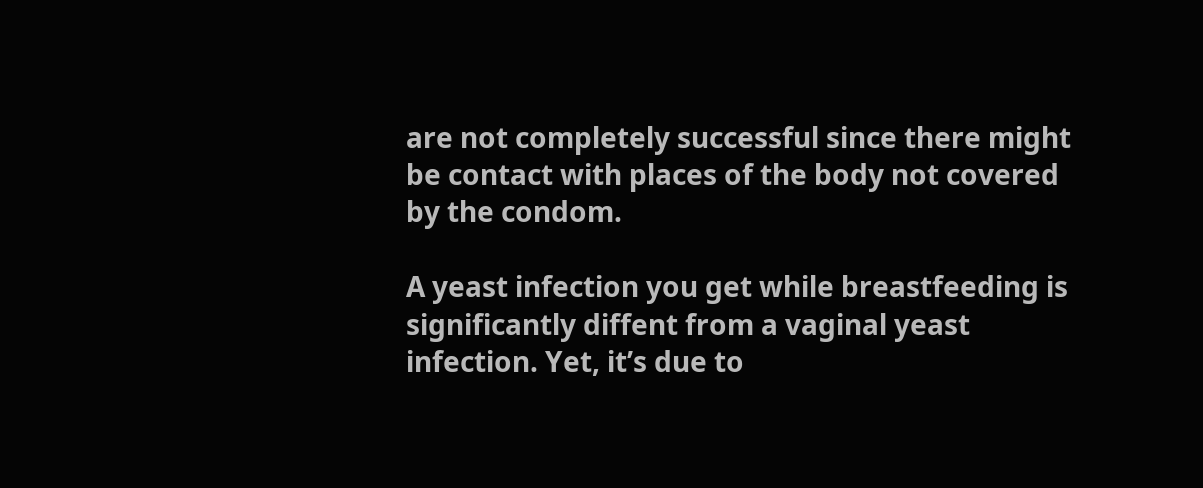are not completely successful since there might be contact with places of the body not covered by the condom.

A yeast infection you get while breastfeeding is significantly diffent from a vaginal yeast infection. Yet, it’s due to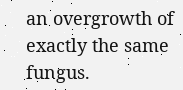an overgrowth of exactly the same fungus.